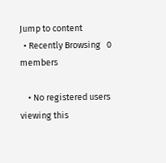Jump to content
  • Recently Browsing   0 members

    • No registered users viewing this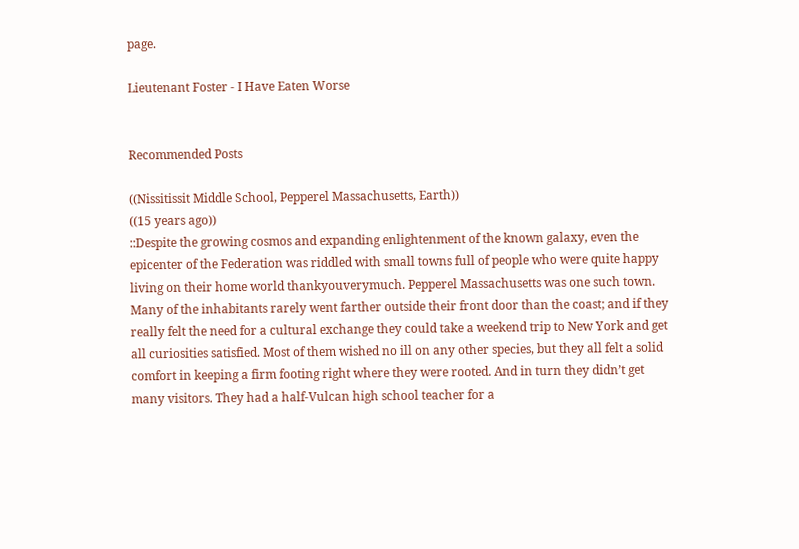page.

Lieutenant Foster - I Have Eaten Worse


Recommended Posts

((Nissitissit Middle School, Pepperel Massachusetts, Earth))
((15 years ago))
::Despite the growing cosmos and expanding enlightenment of the known galaxy, even the epicenter of the Federation was riddled with small towns full of people who were quite happy living on their home world thankyouverymuch. Pepperel Massachusetts was one such town. Many of the inhabitants rarely went farther outside their front door than the coast; and if they really felt the need for a cultural exchange they could take a weekend trip to New York and get all curiosities satisfied. Most of them wished no ill on any other species, but they all felt a solid comfort in keeping a firm footing right where they were rooted. And in turn they didn’t get many visitors. They had a half-Vulcan high school teacher for a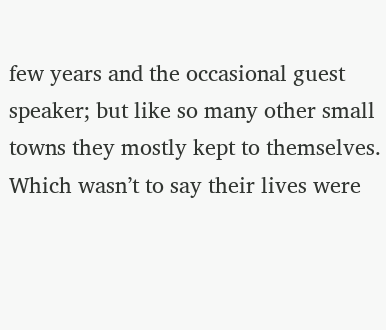few years and the occasional guest speaker; but like so many other small towns they mostly kept to themselves.
Which wasn’t to say their lives were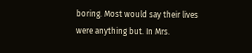boring. Most would say their lives were anything but. In Mrs.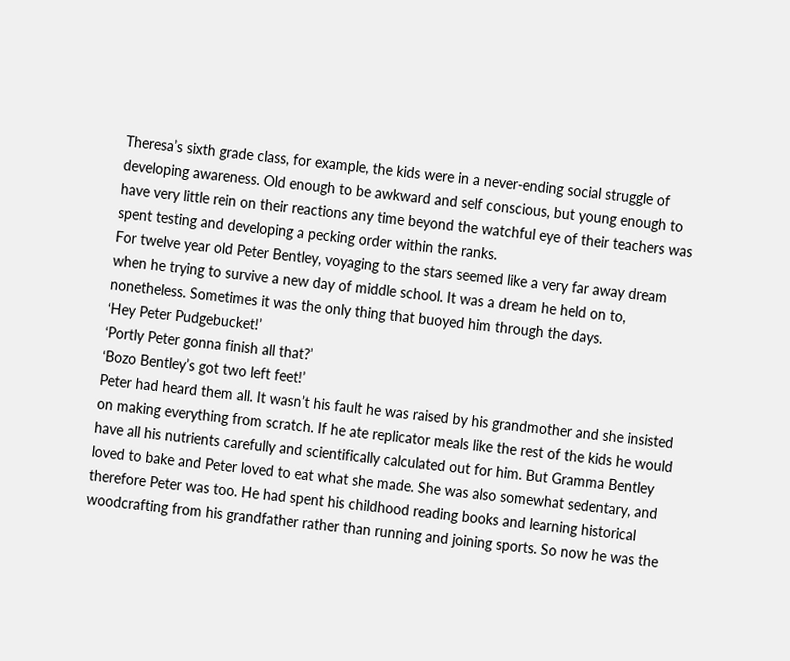Theresa’s sixth grade class, for example, the kids were in a never-ending social struggle of developing awareness. Old enough to be awkward and self conscious, but young enough to have very little rein on their reactions any time beyond the watchful eye of their teachers was spent testing and developing a pecking order within the ranks.
For twelve year old Peter Bentley, voyaging to the stars seemed like a very far away dream when he trying to survive a new day of middle school. It was a dream he held on to, nonetheless. Sometimes it was the only thing that buoyed him through the days.
‘Hey Peter Pudgebucket!’
‘Portly Peter gonna finish all that?’
‘Bozo Bentley’s got two left feet!’
Peter had heard them all. It wasn’t his fault he was raised by his grandmother and she insisted on making everything from scratch. If he ate replicator meals like the rest of the kids he would have all his nutrients carefully and scientifically calculated out for him. But Gramma Bentley loved to bake and Peter loved to eat what she made. She was also somewhat sedentary, and therefore Peter was too. He had spent his childhood reading books and learning historical woodcrafting from his grandfather rather than running and joining sports. So now he was the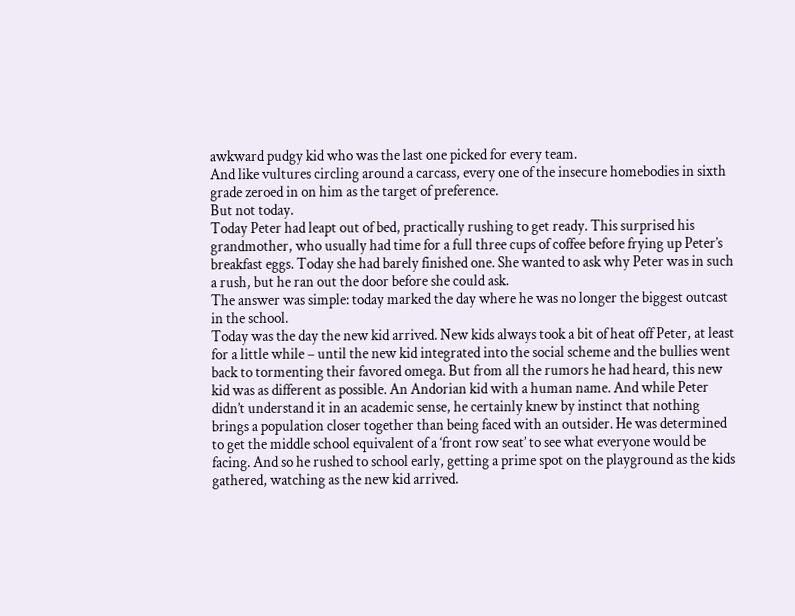awkward pudgy kid who was the last one picked for every team.
And like vultures circling around a carcass, every one of the insecure homebodies in sixth grade zeroed in on him as the target of preference.
But not today.
Today Peter had leapt out of bed, practically rushing to get ready. This surprised his grandmother, who usually had time for a full three cups of coffee before frying up Peter’s breakfast eggs. Today she had barely finished one. She wanted to ask why Peter was in such a rush, but he ran out the door before she could ask.
The answer was simple: today marked the day where he was no longer the biggest outcast in the school.
Today was the day the new kid arrived. New kids always took a bit of heat off Peter, at least for a little while – until the new kid integrated into the social scheme and the bullies went back to tormenting their favored omega. But from all the rumors he had heard, this new kid was as different as possible. An Andorian kid with a human name. And while Peter didn’t understand it in an academic sense, he certainly knew by instinct that nothing brings a population closer together than being faced with an outsider. He was determined to get the middle school equivalent of a ‘front row seat’ to see what everyone would be facing. And so he rushed to school early, getting a prime spot on the playground as the kids gathered, watching as the new kid arrived.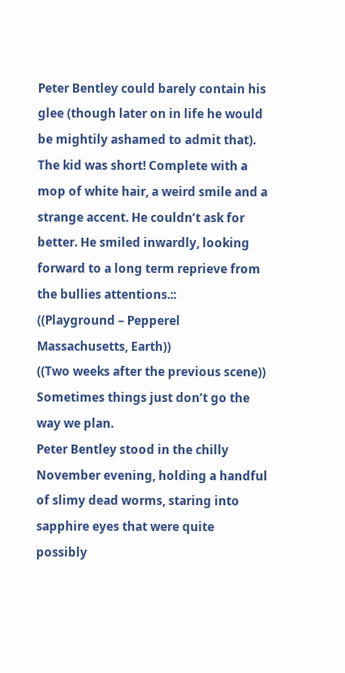Peter Bentley could barely contain his glee (though later on in life he would be mightily ashamed to admit that). The kid was short! Complete with a mop of white hair, a weird smile and a strange accent. He couldn’t ask for better. He smiled inwardly, looking forward to a long term reprieve from the bullies attentions.::
((Playground – Pepperel Massachusetts, Earth))
((Two weeks after the previous scene))
Sometimes things just don’t go the way we plan.
Peter Bentley stood in the chilly November evening, holding a handful of slimy dead worms, staring into sapphire eyes that were quite possibly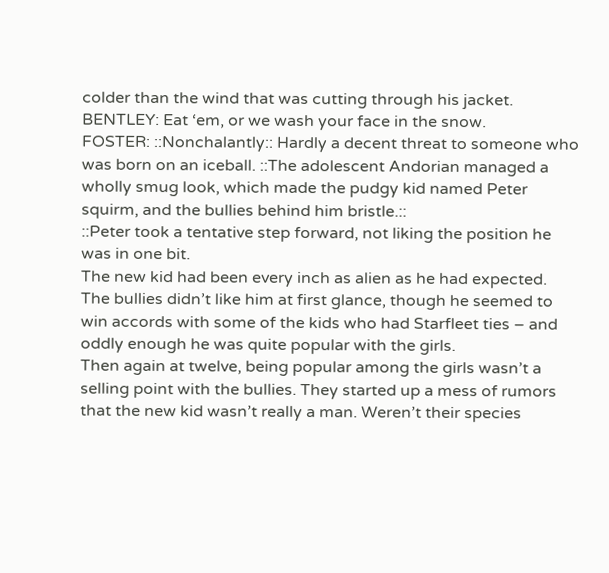colder than the wind that was cutting through his jacket.
BENTLEY: Eat ‘em, or we wash your face in the snow.
FOSTER: ::Nonchalantly:: Hardly a decent threat to someone who was born on an iceball. ::The adolescent Andorian managed a wholly smug look, which made the pudgy kid named Peter squirm, and the bullies behind him bristle.::
::Peter took a tentative step forward, not liking the position he was in one bit.
The new kid had been every inch as alien as he had expected. The bullies didn’t like him at first glance, though he seemed to win accords with some of the kids who had Starfleet ties – and oddly enough he was quite popular with the girls.
Then again at twelve, being popular among the girls wasn’t a selling point with the bullies. They started up a mess of rumors that the new kid wasn’t really a man. Weren’t their species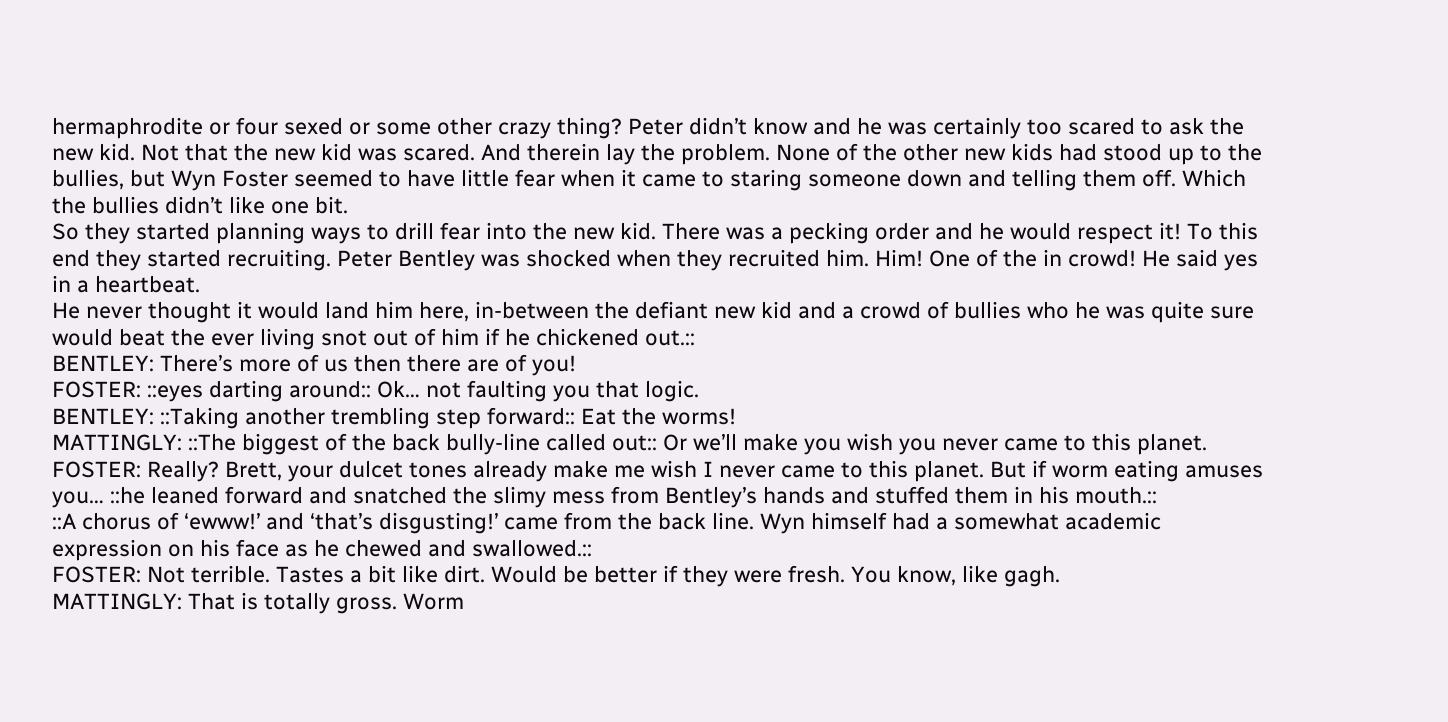hermaphrodite or four sexed or some other crazy thing? Peter didn’t know and he was certainly too scared to ask the new kid. Not that the new kid was scared. And therein lay the problem. None of the other new kids had stood up to the bullies, but Wyn Foster seemed to have little fear when it came to staring someone down and telling them off. Which the bullies didn’t like one bit.
So they started planning ways to drill fear into the new kid. There was a pecking order and he would respect it! To this end they started recruiting. Peter Bentley was shocked when they recruited him. Him! One of the in crowd! He said yes in a heartbeat.
He never thought it would land him here, in-between the defiant new kid and a crowd of bullies who he was quite sure would beat the ever living snot out of him if he chickened out.::
BENTLEY: There’s more of us then there are of you!
FOSTER: ::eyes darting around:: Ok… not faulting you that logic.
BENTLEY: ::Taking another trembling step forward:: Eat the worms!
MATTINGLY: ::The biggest of the back bully-line called out:: Or we’ll make you wish you never came to this planet.
FOSTER: Really? Brett, your dulcet tones already make me wish I never came to this planet. But if worm eating amuses you… ::he leaned forward and snatched the slimy mess from Bentley’s hands and stuffed them in his mouth.::
::A chorus of ‘ewww!’ and ‘that’s disgusting!’ came from the back line. Wyn himself had a somewhat academic expression on his face as he chewed and swallowed.::
FOSTER: Not terrible. Tastes a bit like dirt. Would be better if they were fresh. You know, like gagh.
MATTINGLY: That is totally gross. Worm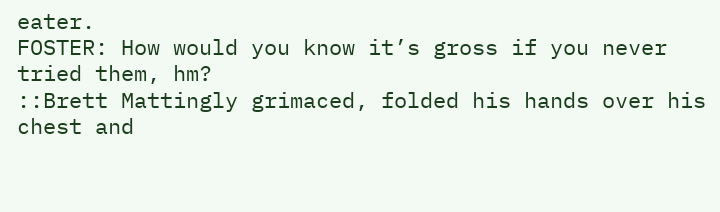eater.
FOSTER: How would you know it’s gross if you never tried them, hm?
::Brett Mattingly grimaced, folded his hands over his chest and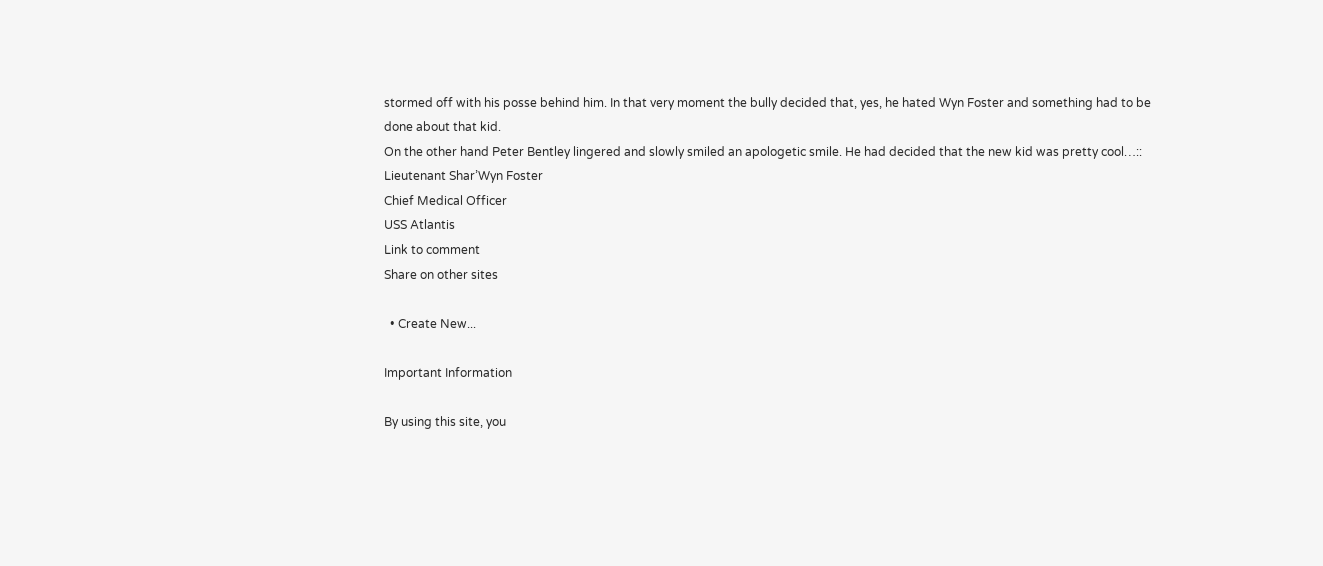stormed off with his posse behind him. In that very moment the bully decided that, yes, he hated Wyn Foster and something had to be done about that kid.
On the other hand Peter Bentley lingered and slowly smiled an apologetic smile. He had decided that the new kid was pretty cool…::
Lieutenant Shar’Wyn Foster
Chief Medical Officer
USS Atlantis
Link to comment
Share on other sites

  • Create New...

Important Information

By using this site, you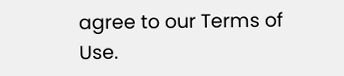agree to our Terms of Use.